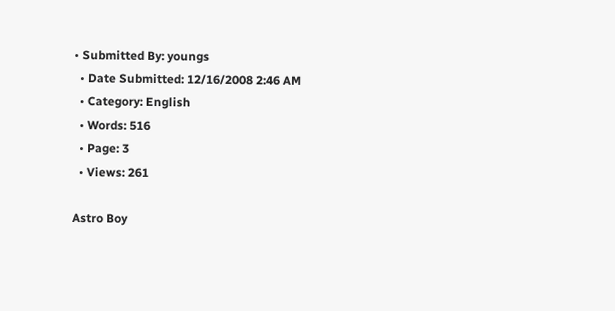• Submitted By: youngs
  • Date Submitted: 12/16/2008 2:46 AM
  • Category: English
  • Words: 516
  • Page: 3
  • Views: 261

Astro Boy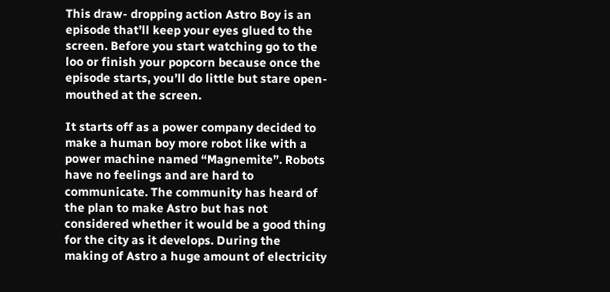This draw- dropping action Astro Boy is an episode that’ll keep your eyes glued to the screen. Before you start watching go to the loo or finish your popcorn because once the episode starts, you’ll do little but stare open- mouthed at the screen.

It starts off as a power company decided to make a human boy more robot like with a power machine named “Magnemite”. Robots have no feelings and are hard to communicate. The community has heard of the plan to make Astro but has not considered whether it would be a good thing for the city as it develops. During the making of Astro a huge amount of electricity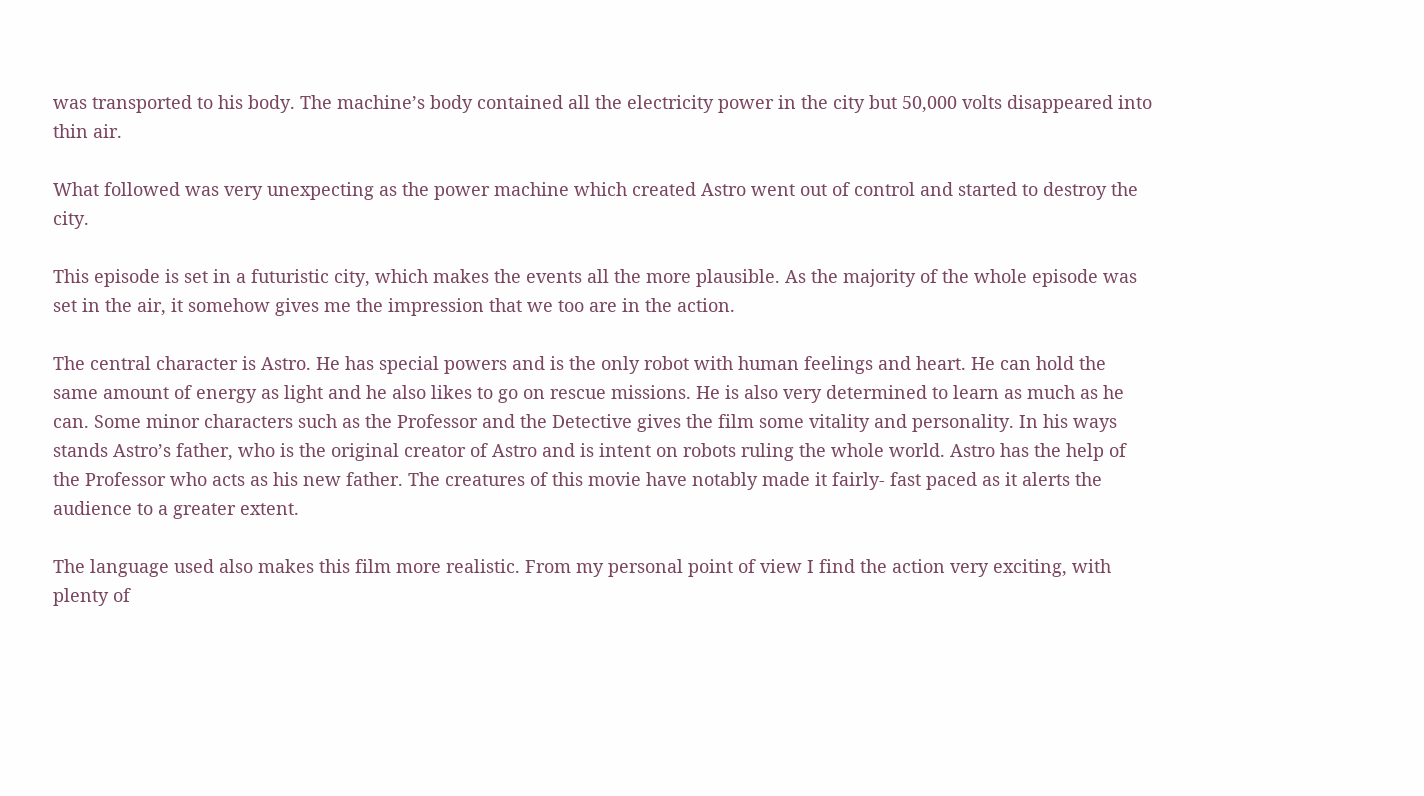was transported to his body. The machine’s body contained all the electricity power in the city but 50,000 volts disappeared into thin air.

What followed was very unexpecting as the power machine which created Astro went out of control and started to destroy the city.

This episode is set in a futuristic city, which makes the events all the more plausible. As the majority of the whole episode was set in the air, it somehow gives me the impression that we too are in the action.

The central character is Astro. He has special powers and is the only robot with human feelings and heart. He can hold the same amount of energy as light and he also likes to go on rescue missions. He is also very determined to learn as much as he can. Some minor characters such as the Professor and the Detective gives the film some vitality and personality. In his ways stands Astro’s father, who is the original creator of Astro and is intent on robots ruling the whole world. Astro has the help of the Professor who acts as his new father. The creatures of this movie have notably made it fairly- fast paced as it alerts the audience to a greater extent.

The language used also makes this film more realistic. From my personal point of view I find the action very exciting, with plenty of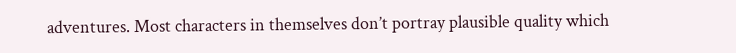adventures. Most characters in themselves don’t portray plausible quality which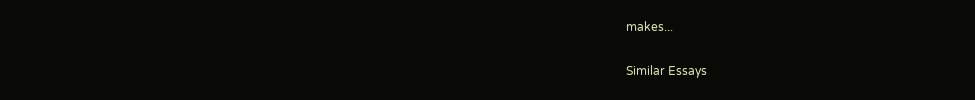makes...

Similar Essays